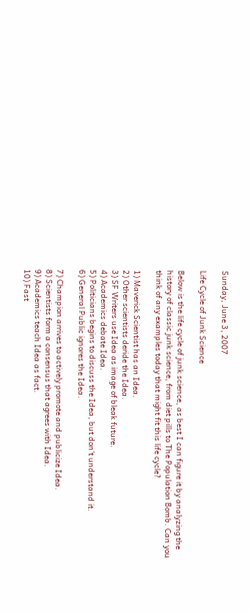Sunday, June 3, 2007

Life Cycle of Junk Science

Below is the life cycle of junk science, as best I can figure it by analyzing the history of classic junk science, from diet pills to The Population Bomb. Can you think of any examples today that might fit this life cycle?

1) Maverick Scientist has an Idea.
2) Other scientists deride the Idea.
3) SF Writers use Idea as image of bleak future.
4) Academics debate Idea.
5) Politicians begins to discuss the Idea, but don’t understand it.
6) General Public ignores the Idea.

7) Champion arrives to actively promote and publicize Idea.
8) Scientists form a consensus that agrees with Idea.
9) Academics teach Idea as fact.
10) Fast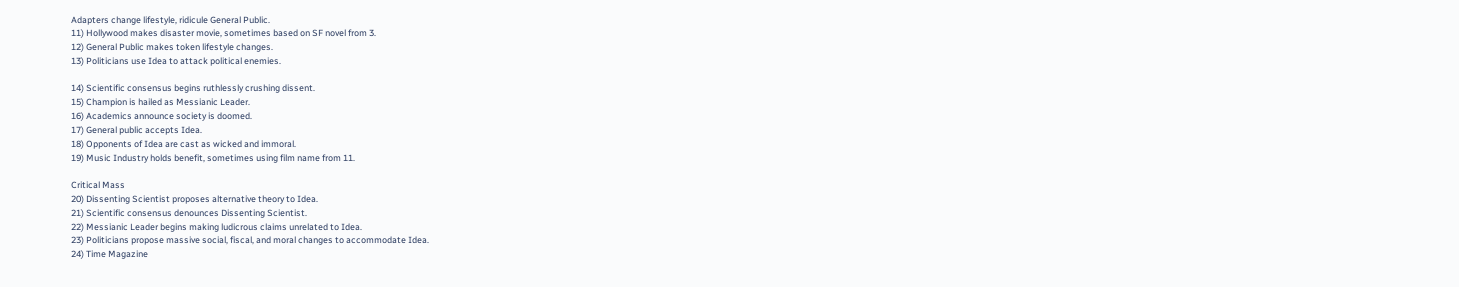Adapters change lifestyle, ridicule General Public.
11) Hollywood makes disaster movie, sometimes based on SF novel from 3.
12) General Public makes token lifestyle changes.
13) Politicians use Idea to attack political enemies.

14) Scientific consensus begins ruthlessly crushing dissent.
15) Champion is hailed as Messianic Leader.
16) Academics announce society is doomed.
17) General public accepts Idea.
18) Opponents of Idea are cast as wicked and immoral.
19) Music Industry holds benefit, sometimes using film name from 11.

Critical Mass
20) Dissenting Scientist proposes alternative theory to Idea.
21) Scientific consensus denounces Dissenting Scientist.
22) Messianic Leader begins making ludicrous claims unrelated to Idea.
23) Politicians propose massive social, fiscal, and moral changes to accommodate Idea.
24) Time Magazine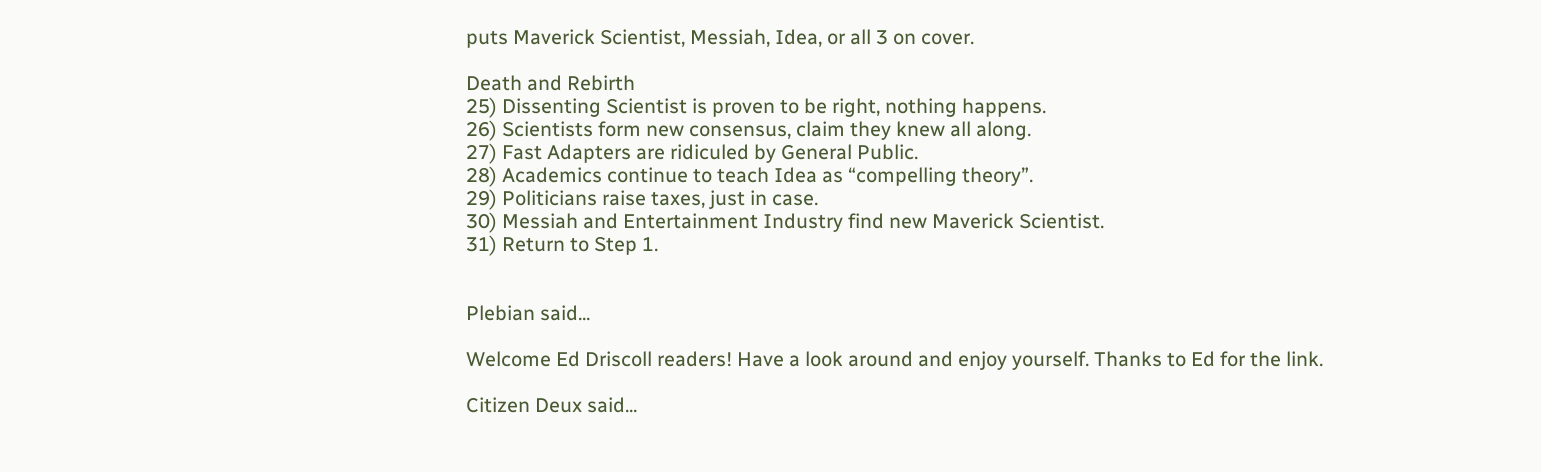puts Maverick Scientist, Messiah, Idea, or all 3 on cover.

Death and Rebirth
25) Dissenting Scientist is proven to be right, nothing happens.
26) Scientists form new consensus, claim they knew all along.
27) Fast Adapters are ridiculed by General Public.
28) Academics continue to teach Idea as “compelling theory”.
29) Politicians raise taxes, just in case.
30) Messiah and Entertainment Industry find new Maverick Scientist.
31) Return to Step 1.


Plebian said...

Welcome Ed Driscoll readers! Have a look around and enjoy yourself. Thanks to Ed for the link.

Citizen Deux said...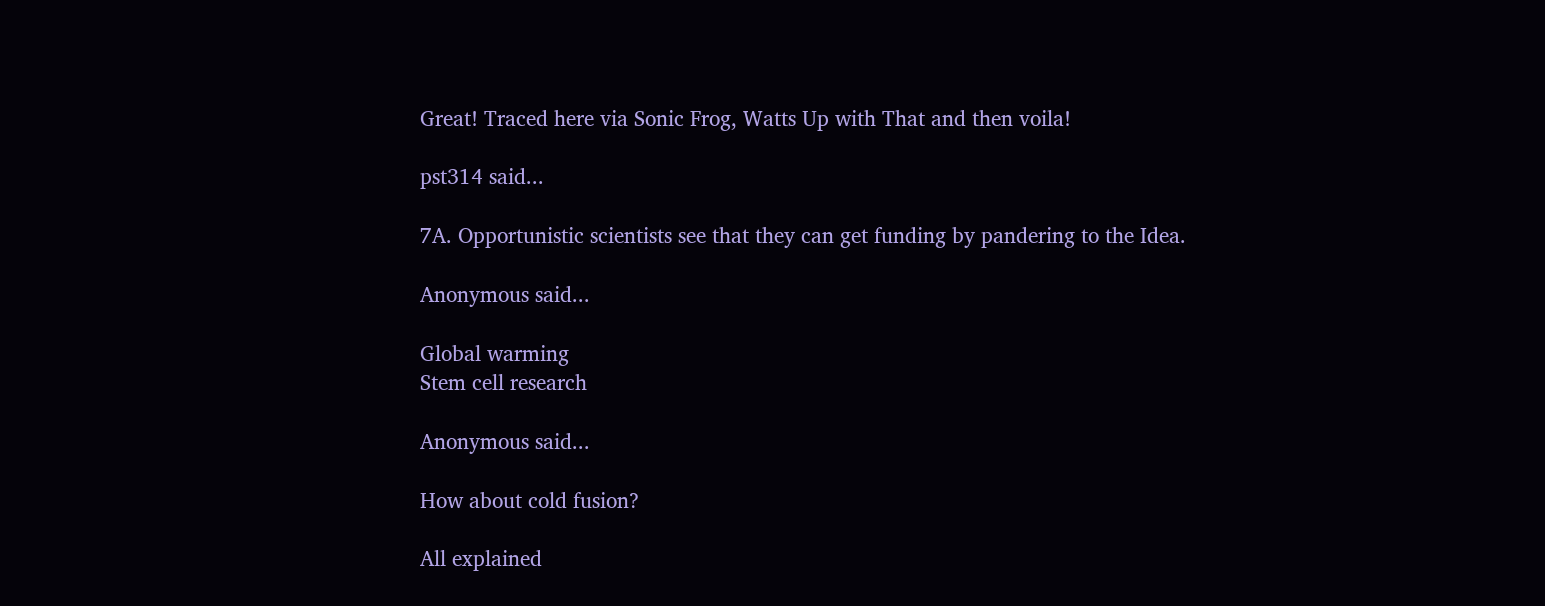Great! Traced here via Sonic Frog, Watts Up with That and then voila!

pst314 said...

7A. Opportunistic scientists see that they can get funding by pandering to the Idea.

Anonymous said...

Global warming
Stem cell research

Anonymous said...

How about cold fusion?

All explained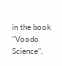in the book "Voodo Science".